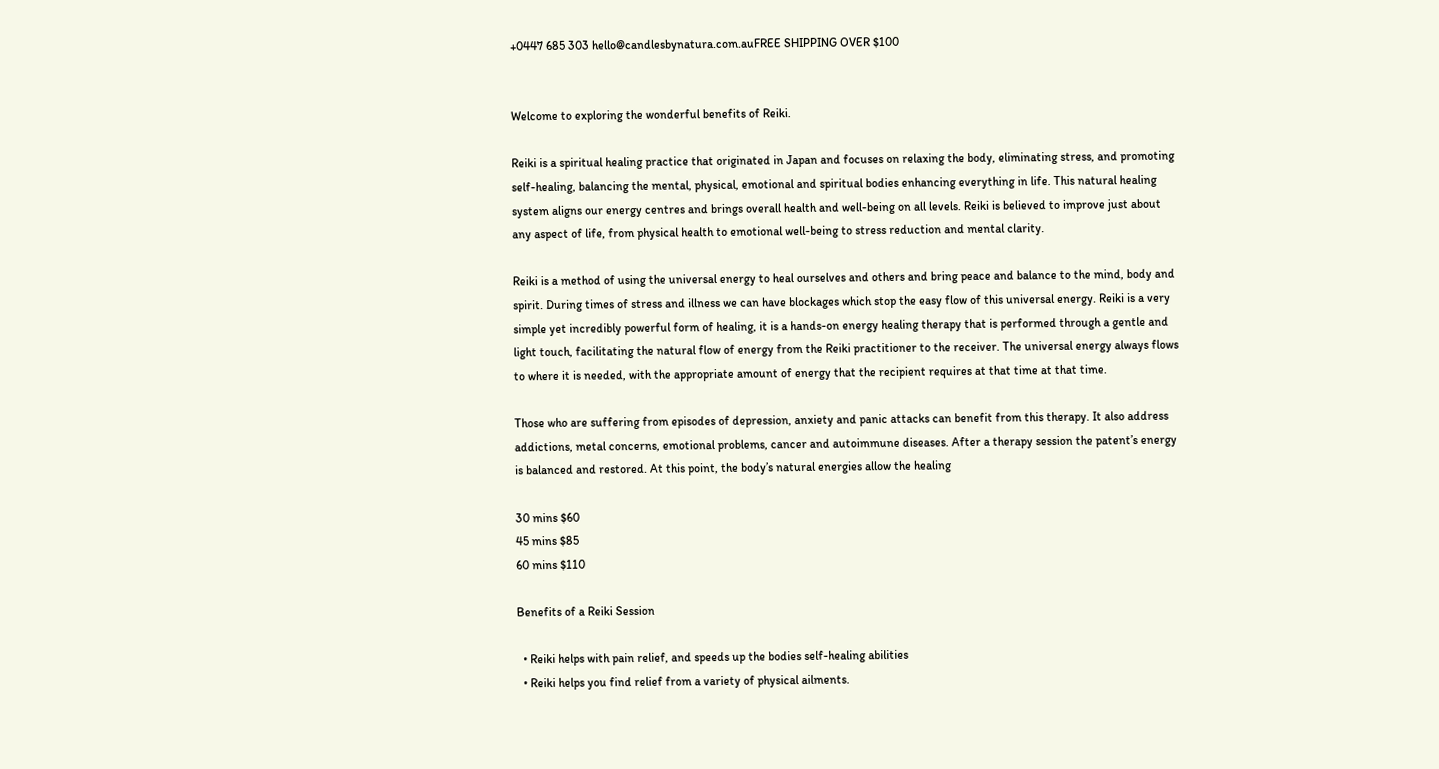+0447 685 303 hello@candlesbynatura.com.auFREE SHIPPING OVER $100


Welcome to exploring the wonderful benefits of Reiki.

Reiki is a spiritual healing practice that originated in Japan and focuses on relaxing the body, eliminating stress, and promoting self-healing, balancing the mental, physical, emotional and spiritual bodies enhancing everything in life. This natural healing system aligns our energy centres and brings overall health and well-being on all levels. Reiki is believed to improve just about any aspect of life, from physical health to emotional well-being to stress reduction and mental clarity.

Reiki is a method of using the universal energy to heal ourselves and others and bring peace and balance to the mind, body and spirit. During times of stress and illness we can have blockages which stop the easy flow of this universal energy. Reiki is a very simple yet incredibly powerful form of healing, it is a hands-on energy healing therapy that is performed through a gentle and light touch, facilitating the natural flow of energy from the Reiki practitioner to the receiver. The universal energy always flows to where it is needed, with the appropriate amount of energy that the recipient requires at that time at that time.

Those who are suffering from episodes of depression, anxiety and panic attacks can benefit from this therapy. It also address addictions, metal concerns, emotional problems, cancer and autoimmune diseases. After a therapy session the patent’s energy is balanced and restored. At this point, the body’s natural energies allow the healing

30 mins $60
45 mins $85
60 mins $110

Benefits of a Reiki Session

  • Reiki helps with pain relief, and speeds up the bodies self-healing abilities
  • Reiki helps you find relief from a variety of physical ailments.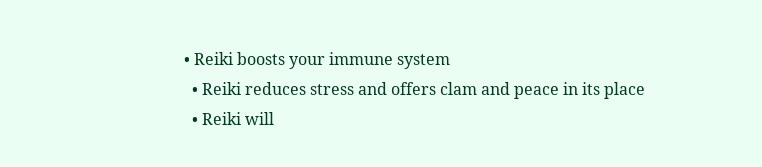• Reiki boosts your immune system
  • Reiki reduces stress and offers clam and peace in its place
  • Reiki will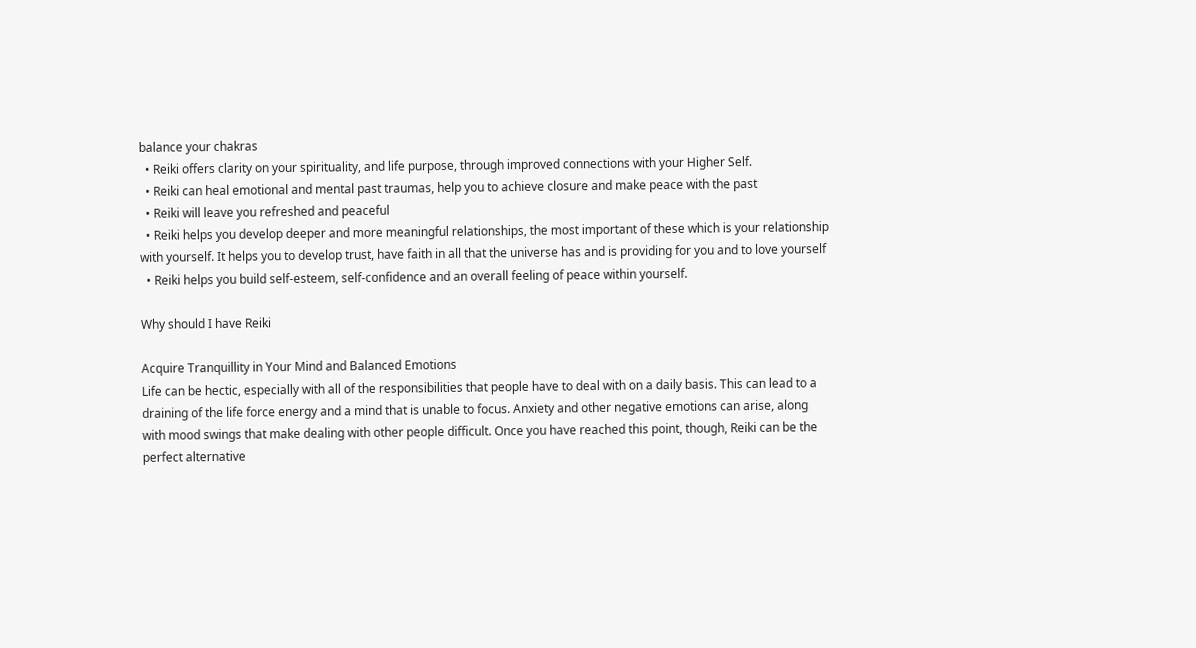balance your chakras
  • Reiki offers clarity on your spirituality, and life purpose, through improved connections with your Higher Self.
  • Reiki can heal emotional and mental past traumas, help you to achieve closure and make peace with the past
  • Reiki will leave you refreshed and peaceful
  • Reiki helps you develop deeper and more meaningful relationships, the most important of these which is your relationship with yourself. It helps you to develop trust, have faith in all that the universe has and is providing for you and to love yourself
  • Reiki helps you build self-esteem, self-confidence and an overall feeling of peace within yourself.

Why should I have Reiki

Acquire Tranquillity in Your Mind and Balanced Emotions
Life can be hectic, especially with all of the responsibilities that people have to deal with on a daily basis. This can lead to a draining of the life force energy and a mind that is unable to focus. Anxiety and other negative emotions can arise, along with mood swings that make dealing with other people difficult. Once you have reached this point, though, Reiki can be the perfect alternative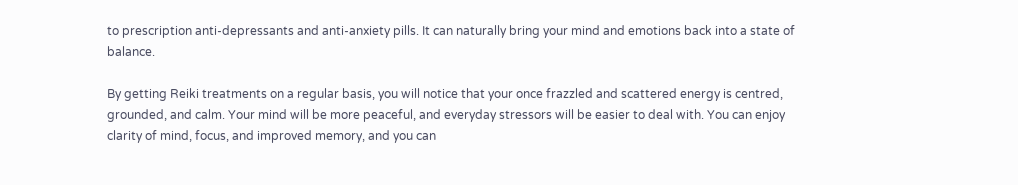to prescription anti-depressants and anti-anxiety pills. It can naturally bring your mind and emotions back into a state of balance.

By getting Reiki treatments on a regular basis, you will notice that your once frazzled and scattered energy is centred, grounded, and calm. Your mind will be more peaceful, and everyday stressors will be easier to deal with. You can enjoy clarity of mind, focus, and improved memory, and you can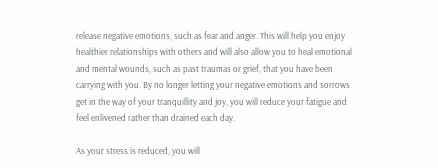release negative emotions, such as fear and anger. This will help you enjoy healthier relationships with others and will also allow you to heal emotional and mental wounds, such as past traumas or grief, that you have been carrying with you. By no longer letting your negative emotions and sorrows get in the way of your tranquillity and joy, you will reduce your fatigue and feel enlivened rather than drained each day.

As your stress is reduced, you will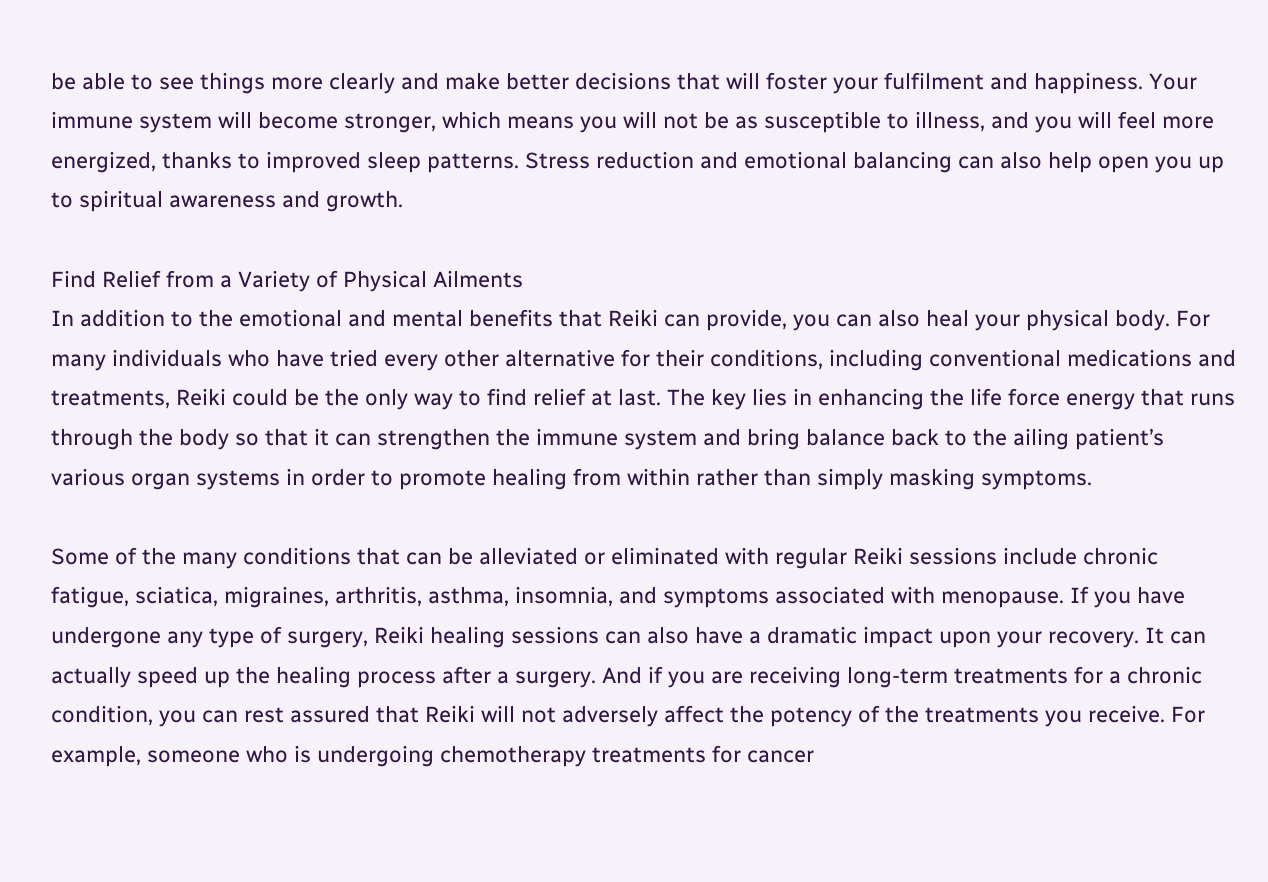be able to see things more clearly and make better decisions that will foster your fulfilment and happiness. Your immune system will become stronger, which means you will not be as susceptible to illness, and you will feel more energized, thanks to improved sleep patterns. Stress reduction and emotional balancing can also help open you up to spiritual awareness and growth.

Find Relief from a Variety of Physical Ailments
In addition to the emotional and mental benefits that Reiki can provide, you can also heal your physical body. For many individuals who have tried every other alternative for their conditions, including conventional medications and treatments, Reiki could be the only way to find relief at last. The key lies in enhancing the life force energy that runs through the body so that it can strengthen the immune system and bring balance back to the ailing patient’s various organ systems in order to promote healing from within rather than simply masking symptoms.

Some of the many conditions that can be alleviated or eliminated with regular Reiki sessions include chronic fatigue, sciatica, migraines, arthritis, asthma, insomnia, and symptoms associated with menopause. If you have undergone any type of surgery, Reiki healing sessions can also have a dramatic impact upon your recovery. It can actually speed up the healing process after a surgery. And if you are receiving long-term treatments for a chronic condition, you can rest assured that Reiki will not adversely affect the potency of the treatments you receive. For example, someone who is undergoing chemotherapy treatments for cancer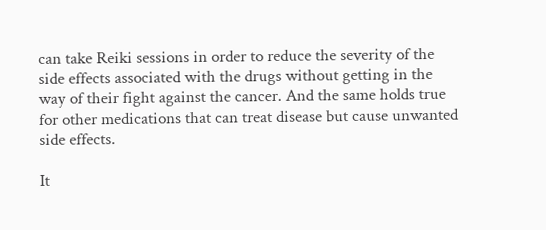can take Reiki sessions in order to reduce the severity of the side effects associated with the drugs without getting in the way of their fight against the cancer. And the same holds true for other medications that can treat disease but cause unwanted side effects.

It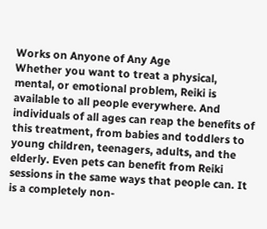Works on Anyone of Any Age
Whether you want to treat a physical, mental, or emotional problem, Reiki is available to all people everywhere. And individuals of all ages can reap the benefits of this treatment, from babies and toddlers to young children, teenagers, adults, and the elderly. Even pets can benefit from Reiki sessions in the same ways that people can. It is a completely non-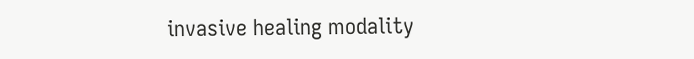invasive healing modality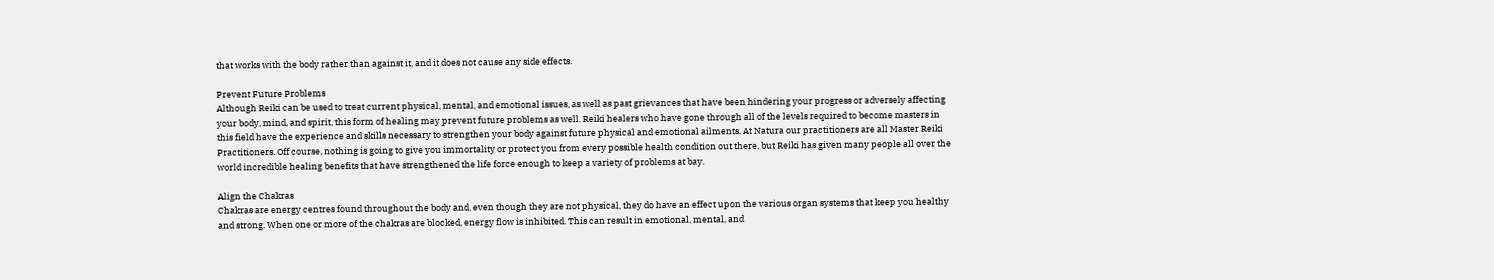that works with the body rather than against it, and it does not cause any side effects.

Prevent Future Problems
Although Reiki can be used to treat current physical, mental, and emotional issues, as well as past grievances that have been hindering your progress or adversely affecting your body, mind, and spirit, this form of healing may prevent future problems as well. Reiki healers who have gone through all of the levels required to become masters in this field have the experience and skills necessary to strengthen your body against future physical and emotional ailments. At Natura our practitioners are all Master Reiki Practitioners. Off course, nothing is going to give you immortality or protect you from every possible health condition out there, but Reiki has given many people all over the world incredible healing benefits that have strengthened the life force enough to keep a variety of problems at bay.

Align the Chakras
Chakras are energy centres found throughout the body and, even though they are not physical, they do have an effect upon the various organ systems that keep you healthy and strong. When one or more of the chakras are blocked, energy flow is inhibited. This can result in emotional, mental, and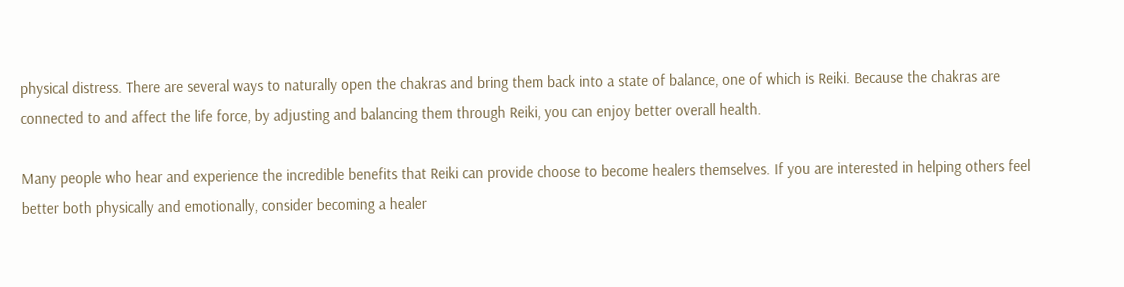physical distress. There are several ways to naturally open the chakras and bring them back into a state of balance, one of which is Reiki. Because the chakras are connected to and affect the life force, by adjusting and balancing them through Reiki, you can enjoy better overall health.

Many people who hear and experience the incredible benefits that Reiki can provide choose to become healers themselves. If you are interested in helping others feel better both physically and emotionally, consider becoming a healer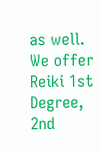as well. We offer Reiki 1st Degree, 2nd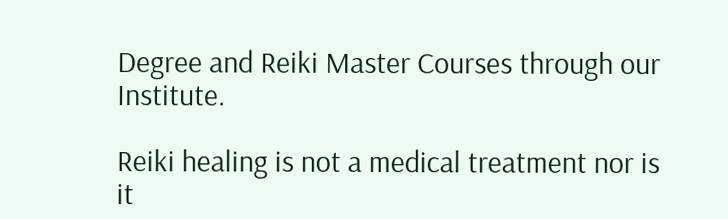Degree and Reiki Master Courses through our Institute.

Reiki healing is not a medical treatment nor is it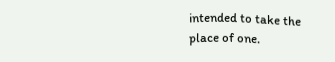intended to take the place of one.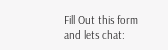Fill Out this form and lets chat: